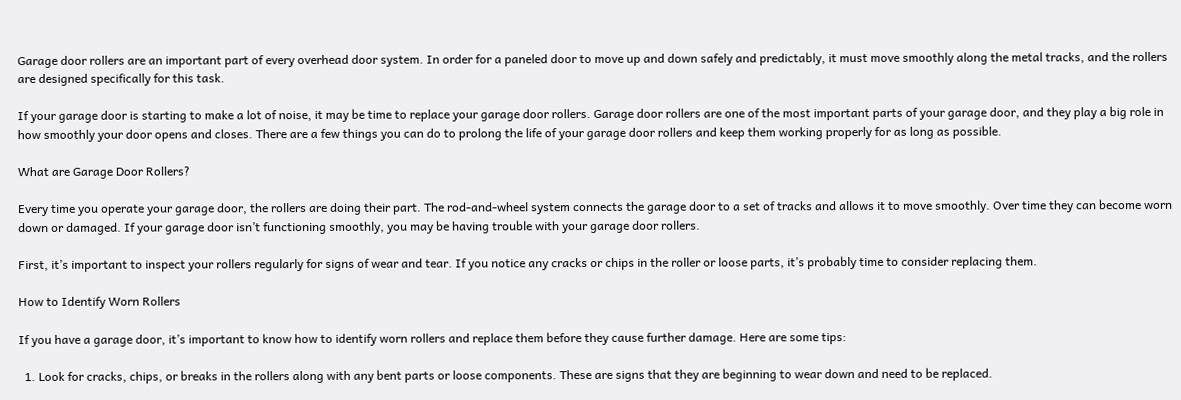Garage door rollers are an important part of every overhead door system. In order for a paneled door to move up and down safely and predictably, it must move smoothly along the metal tracks, and the rollers are designed specifically for this task.

If your garage door is starting to make a lot of noise, it may be time to replace your garage door rollers. Garage door rollers are one of the most important parts of your garage door, and they play a big role in how smoothly your door opens and closes. There are a few things you can do to prolong the life of your garage door rollers and keep them working properly for as long as possible.

What are Garage Door Rollers?

Every time you operate your garage door, the rollers are doing their part. The rod-and-wheel system connects the garage door to a set of tracks and allows it to move smoothly. Over time they can become worn down or damaged. If your garage door isn’t functioning smoothly, you may be having trouble with your garage door rollers.

First, it’s important to inspect your rollers regularly for signs of wear and tear. If you notice any cracks or chips in the roller or loose parts, it’s probably time to consider replacing them.

How to Identify Worn Rollers

If you have a garage door, it’s important to know how to identify worn rollers and replace them before they cause further damage. Here are some tips:

  1. Look for cracks, chips, or breaks in the rollers along with any bent parts or loose components. These are signs that they are beginning to wear down and need to be replaced.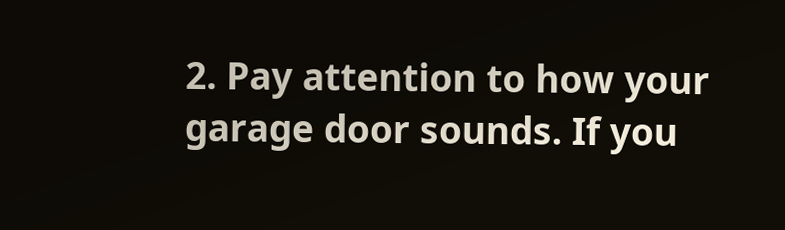2. Pay attention to how your garage door sounds. If you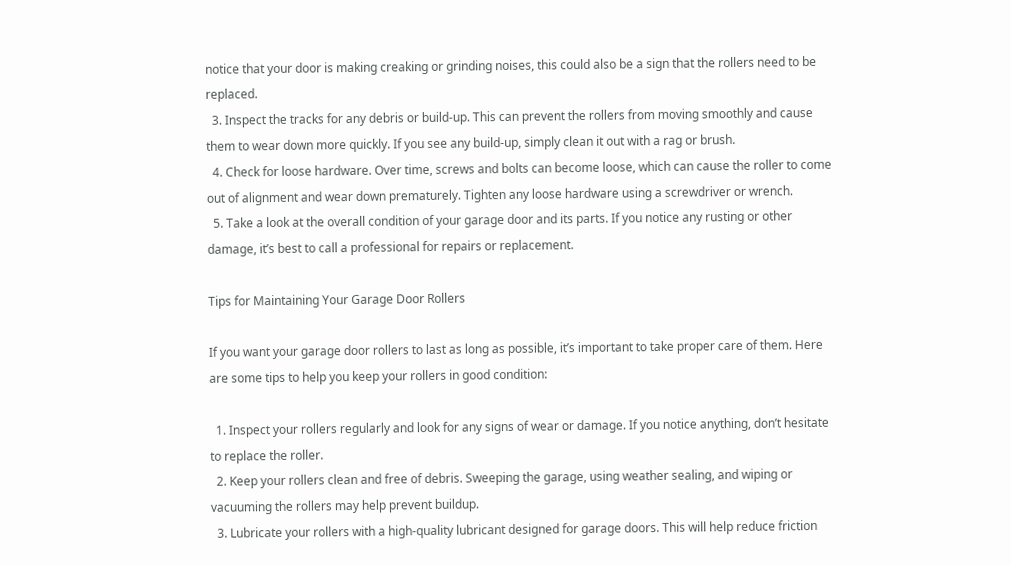notice that your door is making creaking or grinding noises, this could also be a sign that the rollers need to be replaced.
  3. Inspect the tracks for any debris or build-up. This can prevent the rollers from moving smoothly and cause them to wear down more quickly. If you see any build-up, simply clean it out with a rag or brush.
  4. Check for loose hardware. Over time, screws and bolts can become loose, which can cause the roller to come out of alignment and wear down prematurely. Tighten any loose hardware using a screwdriver or wrench.
  5. Take a look at the overall condition of your garage door and its parts. If you notice any rusting or other damage, it’s best to call a professional for repairs or replacement.

Tips for Maintaining Your Garage Door Rollers

If you want your garage door rollers to last as long as possible, it’s important to take proper care of them. Here are some tips to help you keep your rollers in good condition:

  1. Inspect your rollers regularly and look for any signs of wear or damage. If you notice anything, don’t hesitate to replace the roller.
  2. Keep your rollers clean and free of debris. Sweeping the garage, using weather sealing, and wiping or vacuuming the rollers may help prevent buildup.
  3. Lubricate your rollers with a high-quality lubricant designed for garage doors. This will help reduce friction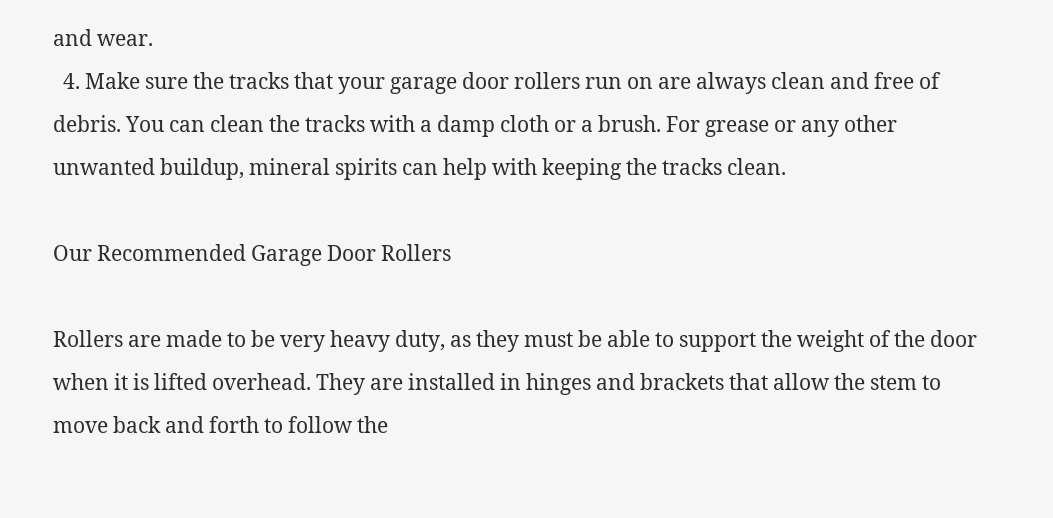and wear.
  4. Make sure the tracks that your garage door rollers run on are always clean and free of debris. You can clean the tracks with a damp cloth or a brush. For grease or any other unwanted buildup, mineral spirits can help with keeping the tracks clean.

Our Recommended Garage Door Rollers

Rollers are made to be very heavy duty, as they must be able to support the weight of the door when it is lifted overhead. They are installed in hinges and brackets that allow the stem to move back and forth to follow the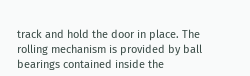track and hold the door in place. The rolling mechanism is provided by ball bearings contained inside the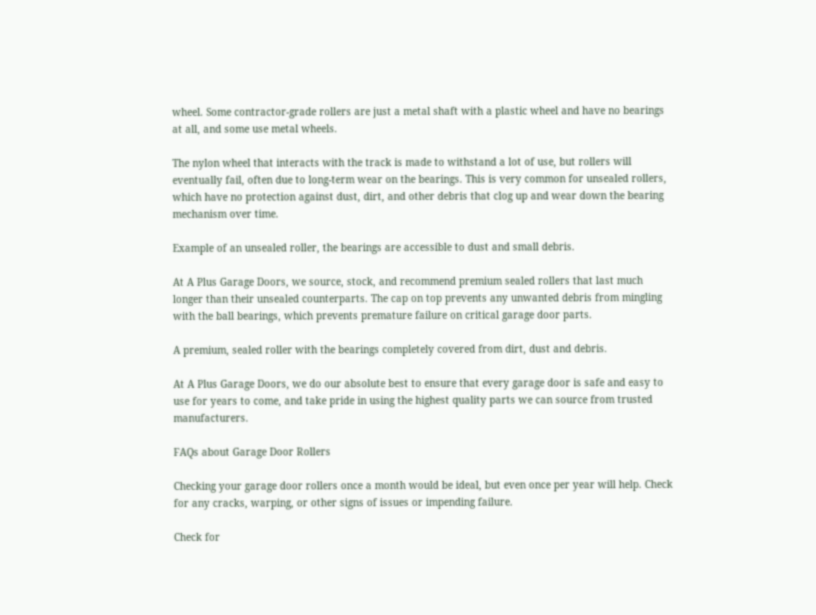wheel. Some contractor-grade rollers are just a metal shaft with a plastic wheel and have no bearings at all, and some use metal wheels.

The nylon wheel that interacts with the track is made to withstand a lot of use, but rollers will eventually fail, often due to long-term wear on the bearings. This is very common for unsealed rollers, which have no protection against dust, dirt, and other debris that clog up and wear down the bearing mechanism over time.

Example of an unsealed roller, the bearings are accessible to dust and small debris.

At A Plus Garage Doors, we source, stock, and recommend premium sealed rollers that last much longer than their unsealed counterparts. The cap on top prevents any unwanted debris from mingling with the ball bearings, which prevents premature failure on critical garage door parts.

A premium, sealed roller with the bearings completely covered from dirt, dust and debris.

At A Plus Garage Doors, we do our absolute best to ensure that every garage door is safe and easy to use for years to come, and take pride in using the highest quality parts we can source from trusted manufacturers.

FAQs about Garage Door Rollers

Checking your garage door rollers once a month would be ideal, but even once per year will help. Check for any cracks, warping, or other signs of issues or impending failure.

Check for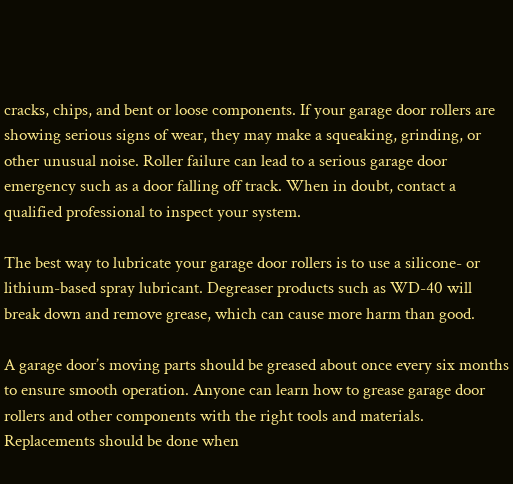cracks, chips, and bent or loose components. If your garage door rollers are showing serious signs of wear, they may make a squeaking, grinding, or other unusual noise. Roller failure can lead to a serious garage door emergency such as a door falling off track. When in doubt, contact a qualified professional to inspect your system.

The best way to lubricate your garage door rollers is to use a silicone- or lithium-based spray lubricant. Degreaser products such as WD-40 will break down and remove grease, which can cause more harm than good.

A garage door’s moving parts should be greased about once every six months to ensure smooth operation. Anyone can learn how to grease garage door rollers and other components with the right tools and materials. Replacements should be done when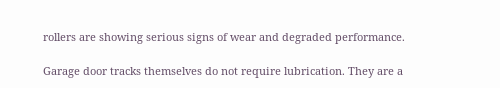rollers are showing serious signs of wear and degraded performance.

Garage door tracks themselves do not require lubrication. They are a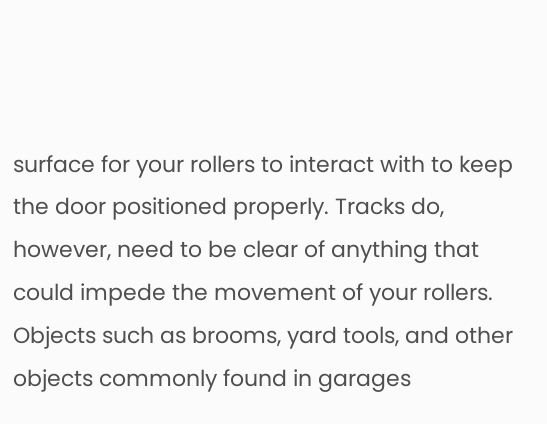surface for your rollers to interact with to keep the door positioned properly. Tracks do, however, need to be clear of anything that could impede the movement of your rollers. Objects such as brooms, yard tools, and other objects commonly found in garages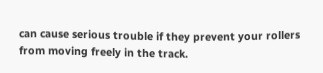can cause serious trouble if they prevent your rollers from moving freely in the track.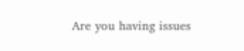Are you having issues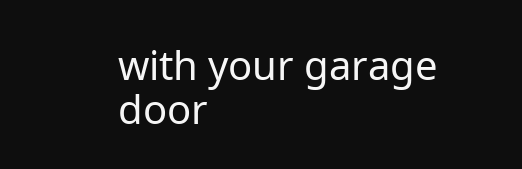with your garage door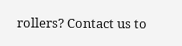rollers? Contact us to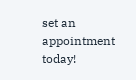set an appointment today!